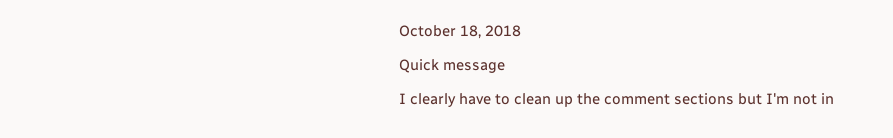October 18, 2018

Quick message

I clearly have to clean up the comment sections but I'm not in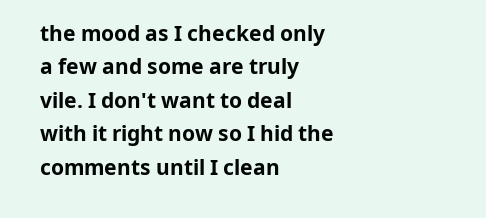the mood as I checked only a few and some are truly vile. I don't want to deal with it right now so I hid the comments until I clean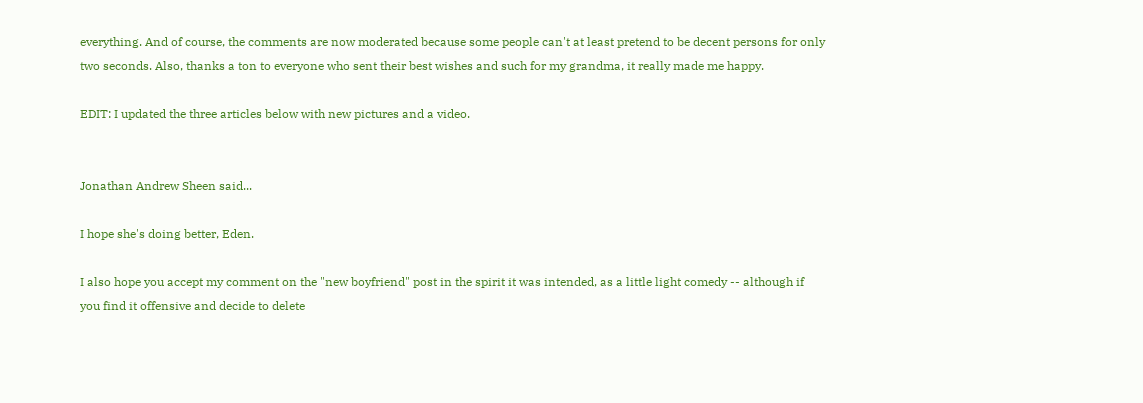everything. And of course, the comments are now moderated because some people can't at least pretend to be decent persons for only two seconds. Also, thanks a ton to everyone who sent their best wishes and such for my grandma, it really made me happy.

EDIT: I updated the three articles below with new pictures and a video.


Jonathan Andrew Sheen said...

I hope she's doing better, Eden.

I also hope you accept my comment on the "new boyfriend" post in the spirit it was intended, as a little light comedy -- although if you find it offensive and decide to delete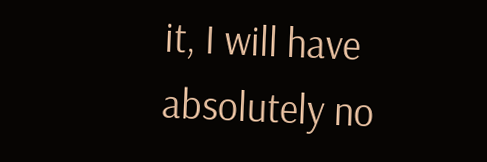it, I will have absolutely no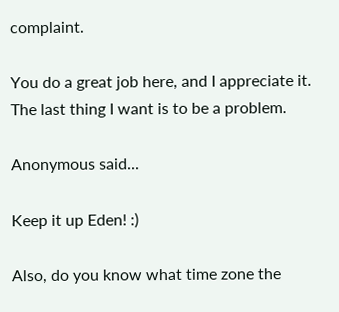complaint.

You do a great job here, and I appreciate it. The last thing I want is to be a problem.

Anonymous said...

Keep it up Eden! :)

Also, do you know what time zone the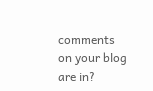comments on your blog are in?